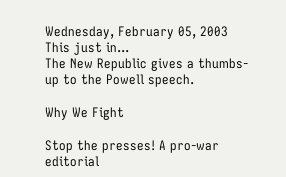Wednesday, February 05, 2003
This just in...
The New Republic gives a thumbs-up to the Powell speech.

Why We Fight

Stop the presses! A pro-war editorial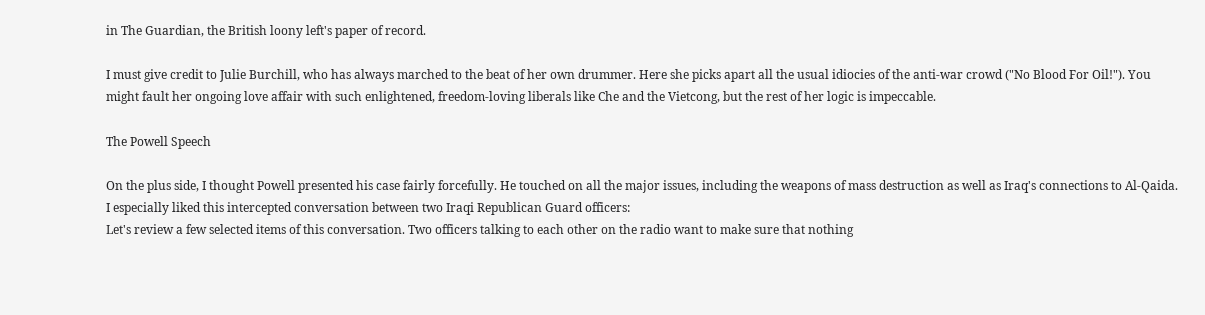in The Guardian, the British loony left's paper of record.

I must give credit to Julie Burchill, who has always marched to the beat of her own drummer. Here she picks apart all the usual idiocies of the anti-war crowd ("No Blood For Oil!"). You might fault her ongoing love affair with such enlightened, freedom-loving liberals like Che and the Vietcong, but the rest of her logic is impeccable.

The Powell Speech

On the plus side, I thought Powell presented his case fairly forcefully. He touched on all the major issues, including the weapons of mass destruction as well as Iraq's connections to Al-Qaida. I especially liked this intercepted conversation between two Iraqi Republican Guard officers:
Let's review a few selected items of this conversation. Two officers talking to each other on the radio want to make sure that nothing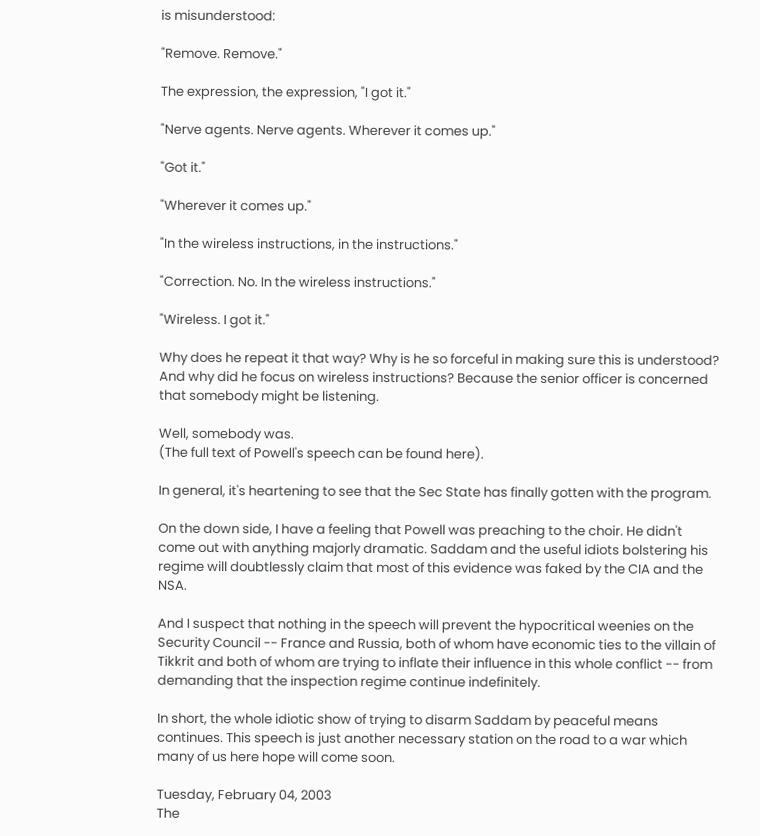is misunderstood:

"Remove. Remove."

The expression, the expression, "I got it."

"Nerve agents. Nerve agents. Wherever it comes up."

"Got it."

"Wherever it comes up."

"In the wireless instructions, in the instructions."

"Correction. No. In the wireless instructions."

"Wireless. I got it."

Why does he repeat it that way? Why is he so forceful in making sure this is understood? And why did he focus on wireless instructions? Because the senior officer is concerned that somebody might be listening.

Well, somebody was.
(The full text of Powell's speech can be found here).

In general, it's heartening to see that the Sec State has finally gotten with the program.

On the down side, I have a feeling that Powell was preaching to the choir. He didn't come out with anything majorly dramatic. Saddam and the useful idiots bolstering his regime will doubtlessly claim that most of this evidence was faked by the CIA and the NSA.

And I suspect that nothing in the speech will prevent the hypocritical weenies on the Security Council -- France and Russia, both of whom have economic ties to the villain of Tikkrit and both of whom are trying to inflate their influence in this whole conflict -- from demanding that the inspection regime continue indefinitely.

In short, the whole idiotic show of trying to disarm Saddam by peaceful means continues. This speech is just another necessary station on the road to a war which many of us here hope will come soon.

Tuesday, February 04, 2003
The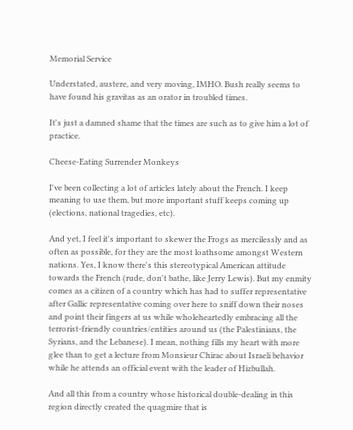Memorial Service

Understated, austere, and very moving, IMHO. Bush really seems to have found his gravitas as an orator in troubled times.

It's just a damned shame that the times are such as to give him a lot of practice.

Cheese-Eating Surrender Monkeys

I've been collecting a lot of articles lately about the French. I keep meaning to use them, but more important stuff keeps coming up (elections, national tragedies, etc).

And yet, I feel it's important to skewer the Frogs as mercilessly and as often as possible, for they are the most loathsome amongst Western nations. Yes, I know there's this stereotypical American attitude towards the French (rude, don't bathe, like Jerry Lewis). But my enmity comes as a citizen of a country which has had to suffer representative after Gallic representative coming over here to sniff down their noses and point their fingers at us while wholeheartedly embracing all the terrorist-friendly countries/entities around us (the Palestinians, the Syrians, and the Lebanese). I mean, nothing fills my heart with more glee than to get a lecture from Monsieur Chirac about Israeli behavior while he attends an official event with the leader of Hizbullah.

And all this from a country whose historical double-dealing in this region directly created the quagmire that is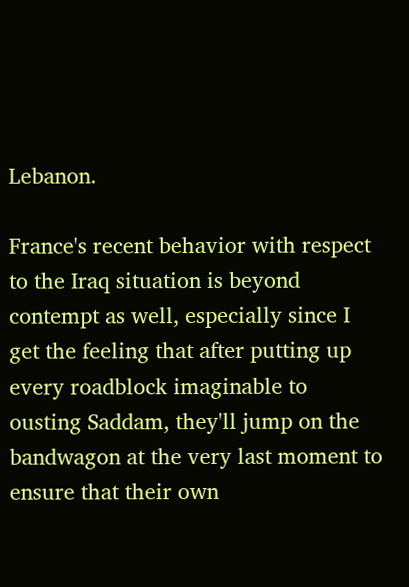Lebanon.

France's recent behavior with respect to the Iraq situation is beyond contempt as well, especially since I get the feeling that after putting up every roadblock imaginable to ousting Saddam, they'll jump on the bandwagon at the very last moment to ensure that their own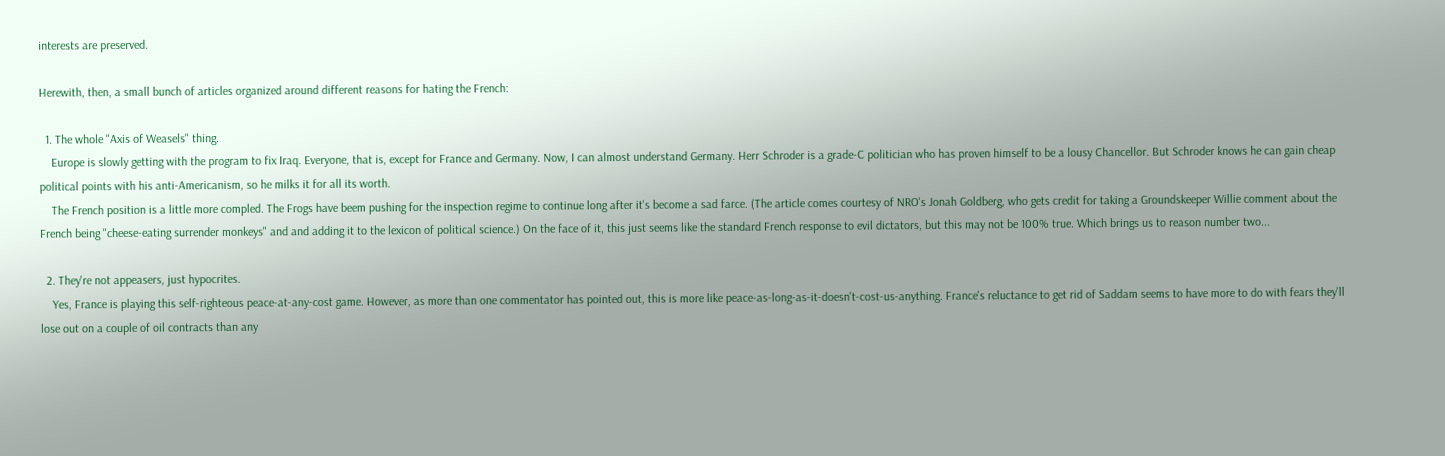interests are preserved.

Herewith, then, a small bunch of articles organized around different reasons for hating the French:

  1. The whole "Axis of Weasels" thing.
    Europe is slowly getting with the program to fix Iraq. Everyone, that is, except for France and Germany. Now, I can almost understand Germany. Herr Schroder is a grade-C politician who has proven himself to be a lousy Chancellor. But Schroder knows he can gain cheap political points with his anti-Americanism, so he milks it for all its worth.
    The French position is a little more compled. The Frogs have beem pushing for the inspection regime to continue long after it's become a sad farce. (The article comes courtesy of NRO's Jonah Goldberg, who gets credit for taking a Groundskeeper Willie comment about the French being "cheese-eating surrender monkeys" and and adding it to the lexicon of political science.) On the face of it, this just seems like the standard French response to evil dictators, but this may not be 100% true. Which brings us to reason number two...

  2. They're not appeasers, just hypocrites.
    Yes, France is playing this self-righteous peace-at-any-cost game. However, as more than one commentator has pointed out, this is more like peace-as-long-as-it-doesn't-cost-us-anything. France's reluctance to get rid of Saddam seems to have more to do with fears they'll lose out on a couple of oil contracts than any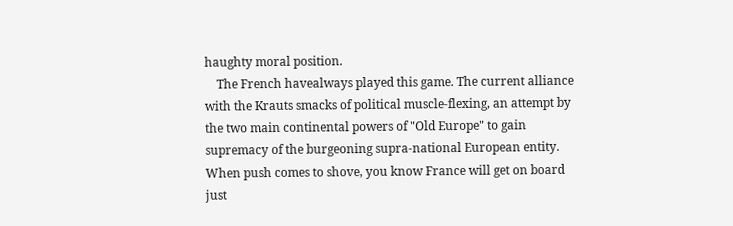haughty moral position.
    The French havealways played this game. The current alliance with the Krauts smacks of political muscle-flexing, an attempt by the two main continental powers of "Old Europe" to gain supremacy of the burgeoning supra-national European entity. When push comes to shove, you know France will get on board just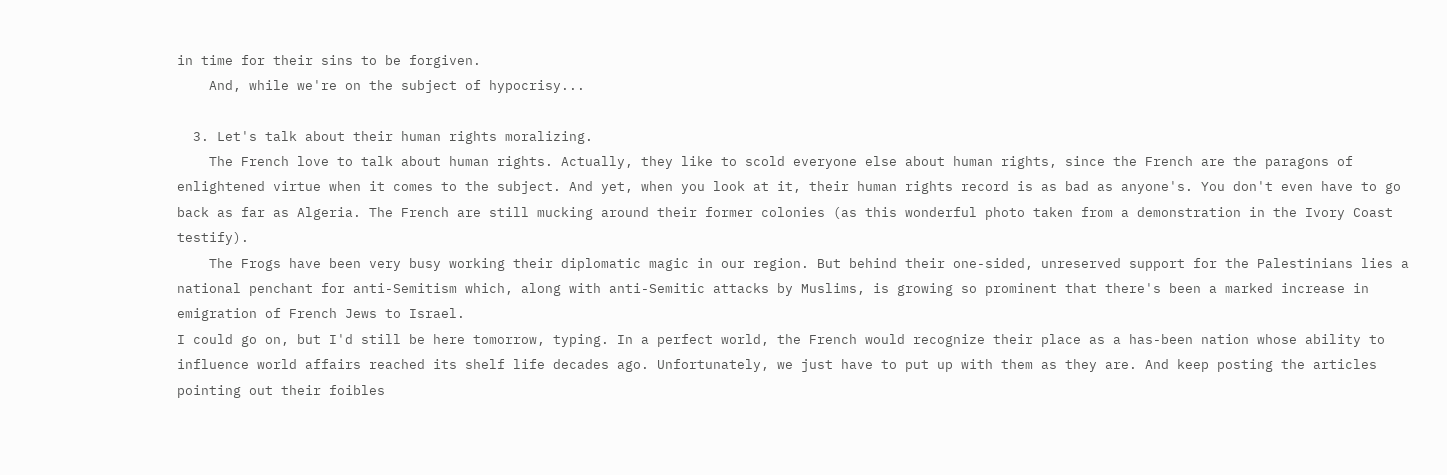in time for their sins to be forgiven.
    And, while we're on the subject of hypocrisy...

  3. Let's talk about their human rights moralizing.
    The French love to talk about human rights. Actually, they like to scold everyone else about human rights, since the French are the paragons of enlightened virtue when it comes to the subject. And yet, when you look at it, their human rights record is as bad as anyone's. You don't even have to go back as far as Algeria. The French are still mucking around their former colonies (as this wonderful photo taken from a demonstration in the Ivory Coast testify).
    The Frogs have been very busy working their diplomatic magic in our region. But behind their one-sided, unreserved support for the Palestinians lies a national penchant for anti-Semitism which, along with anti-Semitic attacks by Muslims, is growing so prominent that there's been a marked increase in emigration of French Jews to Israel.
I could go on, but I'd still be here tomorrow, typing. In a perfect world, the French would recognize their place as a has-been nation whose ability to influence world affairs reached its shelf life decades ago. Unfortunately, we just have to put up with them as they are. And keep posting the articles pointing out their foibles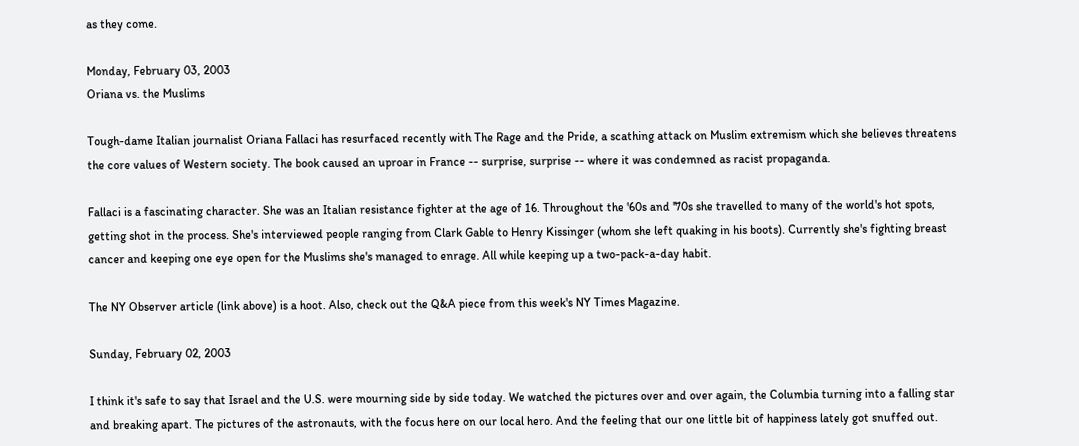as they come.

Monday, February 03, 2003
Oriana vs. the Muslims

Tough-dame Italian journalist Oriana Fallaci has resurfaced recently with The Rage and the Pride, a scathing attack on Muslim extremism which she believes threatens the core values of Western society. The book caused an uproar in France -- surprise, surprise -- where it was condemned as racist propaganda.

Fallaci is a fascinating character. She was an Italian resistance fighter at the age of 16. Throughout the '60s and '70s she travelled to many of the world's hot spots, getting shot in the process. She's interviewed people ranging from Clark Gable to Henry Kissinger (whom she left quaking in his boots). Currently she's fighting breast cancer and keeping one eye open for the Muslims she's managed to enrage. All while keeping up a two-pack-a-day habit.

The NY Observer article (link above) is a hoot. Also, check out the Q&A piece from this week's NY Times Magazine.

Sunday, February 02, 2003

I think it's safe to say that Israel and the U.S. were mourning side by side today. We watched the pictures over and over again, the Columbia turning into a falling star and breaking apart. The pictures of the astronauts, with the focus here on our local hero. And the feeling that our one little bit of happiness lately got snuffed out.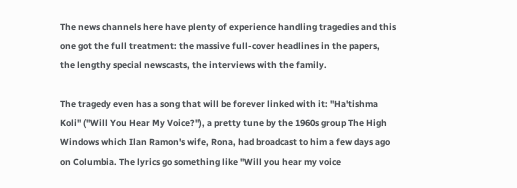The news channels here have plenty of experience handling tragedies and this one got the full treatment: the massive full-cover headlines in the papers, the lengthy special newscasts, the interviews with the family.

The tragedy even has a song that will be forever linked with it: "Ha'tishma Koli" ("Will You Hear My Voice?"), a pretty tune by the 1960s group The High Windows which Ilan Ramon's wife, Rona, had broadcast to him a few days ago on Columbia. The lyrics go something like "Will you hear my voice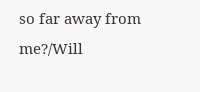so far away from me?/Will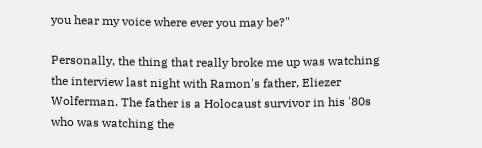you hear my voice where ever you may be?"

Personally, the thing that really broke me up was watching the interview last night with Ramon's father, Eliezer Wolferman. The father is a Holocaust survivor in his '80s who was watching the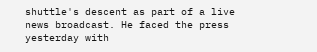shuttle's descent as part of a live news broadcast. He faced the press yesterday with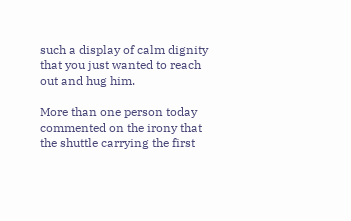such a display of calm dignity that you just wanted to reach out and hug him.

More than one person today commented on the irony that the shuttle carrying the first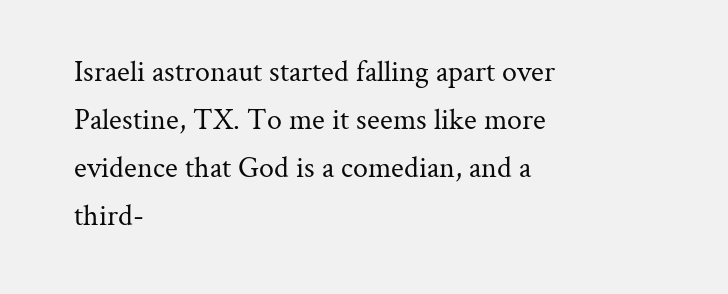Israeli astronaut started falling apart over Palestine, TX. To me it seems like more evidence that God is a comedian, and a third-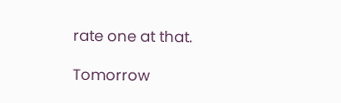rate one at that.

Tomorrow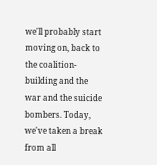we'll probably start moving on, back to the coalition-building and the war and the suicide bombers. Today, we've taken a break from all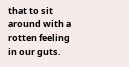that to sit around with a rotten feeling in our guts.